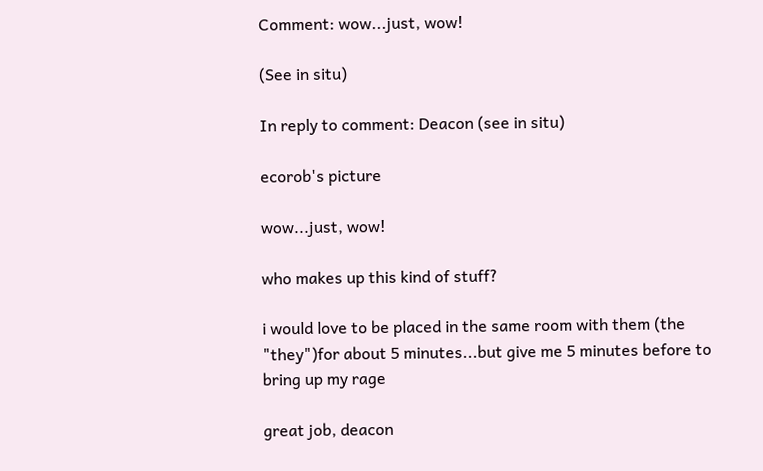Comment: wow...just, wow!

(See in situ)

In reply to comment: Deacon (see in situ)

ecorob's picture

wow...just, wow!

who makes up this kind of stuff?

i would love to be placed in the same room with them (the "they")for about 5 minutes...but give me 5 minutes before to bring up my rage

great job, deacon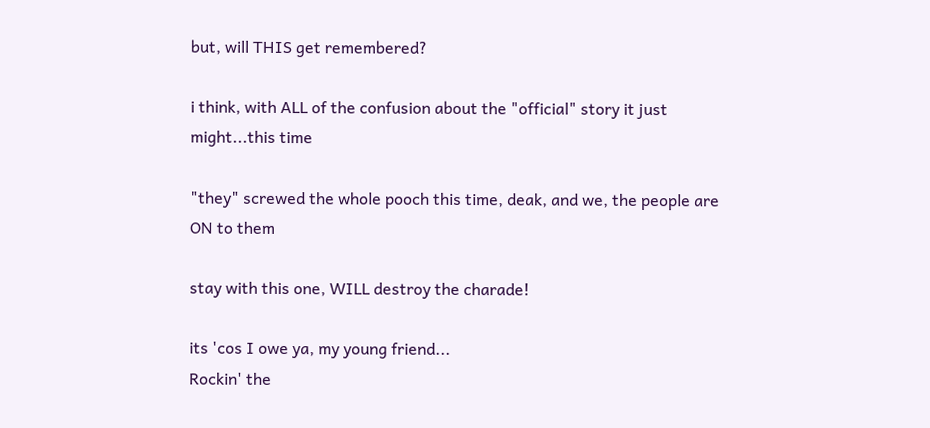but, will THIS get remembered?

i think, with ALL of the confusion about the "official" story it just might...this time

"they" screwed the whole pooch this time, deak, and we, the people are ON to them

stay with this one, WILL destroy the charade!

its 'cos I owe ya, my young friend...
Rockin' the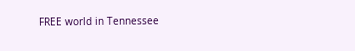FREE world in Tennessee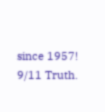since 1957!
9/11 Truth.